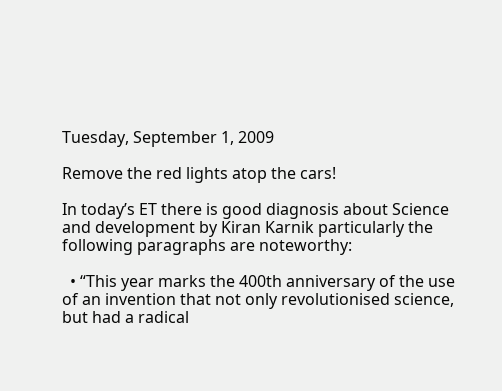Tuesday, September 1, 2009

Remove the red lights atop the cars!

In today’s ET there is good diagnosis about Science and development by Kiran Karnik particularly the following paragraphs are noteworthy:

  • “This year marks the 400th anniversary of the use of an invention that not only revolutionised science, but had a radical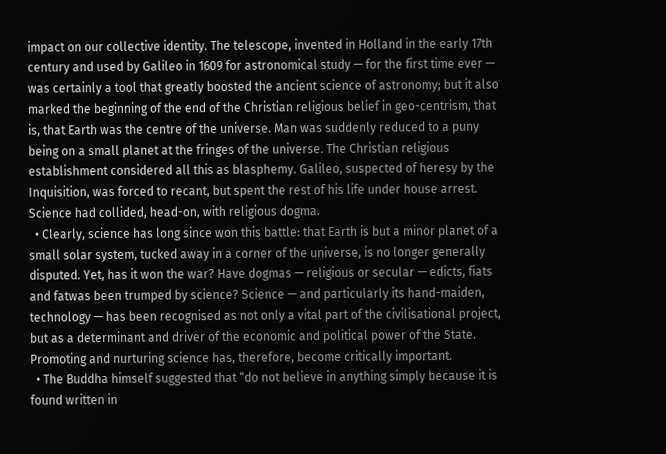impact on our collective identity. The telescope, invented in Holland in the early 17th century and used by Galileo in 1609 for astronomical study — for the first time ever — was certainly a tool that greatly boosted the ancient science of astronomy; but it also marked the beginning of the end of the Christian religious belief in geo-centrism, that is, that Earth was the centre of the universe. Man was suddenly reduced to a puny being on a small planet at the fringes of the universe. The Christian religious establishment considered all this as blasphemy. Galileo, suspected of heresy by the Inquisition, was forced to recant, but spent the rest of his life under house arrest. Science had collided, head-on, with religious dogma.
  • Clearly, science has long since won this battle: that Earth is but a minor planet of a small solar system, tucked away in a corner of the universe, is no longer generally disputed. Yet, has it won the war? Have dogmas — religious or secular — edicts, fiats and fatwas been trumped by science? Science — and particularly its hand-maiden, technology — has been recognised as not only a vital part of the civilisational project, but as a determinant and driver of the economic and political power of the State. Promoting and nurturing science has, therefore, become critically important.
  • The Buddha himself suggested that “do not believe in anything simply because it is found written in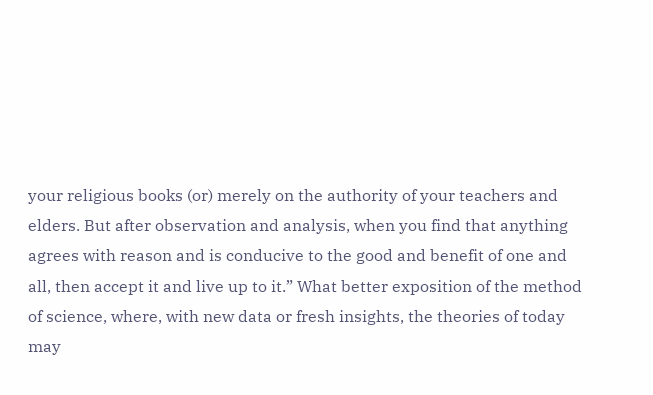your religious books (or) merely on the authority of your teachers and elders. But after observation and analysis, when you find that anything agrees with reason and is conducive to the good and benefit of one and all, then accept it and live up to it.” What better exposition of the method of science, where, with new data or fresh insights, the theories of today may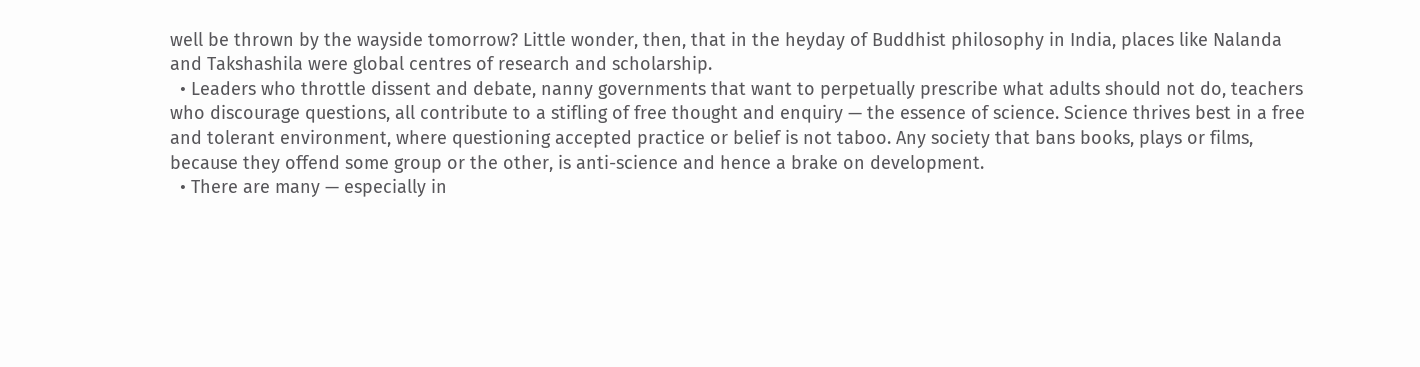well be thrown by the wayside tomorrow? Little wonder, then, that in the heyday of Buddhist philosophy in India, places like Nalanda and Takshashila were global centres of research and scholarship.
  • Leaders who throttle dissent and debate, nanny governments that want to perpetually prescribe what adults should not do, teachers who discourage questions, all contribute to a stifling of free thought and enquiry — the essence of science. Science thrives best in a free and tolerant environment, where questioning accepted practice or belief is not taboo. Any society that bans books, plays or films, because they offend some group or the other, is anti-science and hence a brake on development.
  • There are many — especially in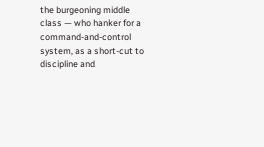the burgeoning middle class — who hanker for a command-and-control system, as a short-cut to discipline and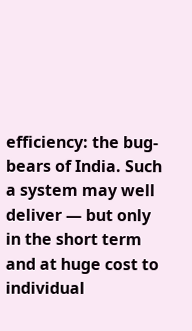efficiency: the bug-bears of India. Such a system may well deliver — but only in the short term and at huge cost to individual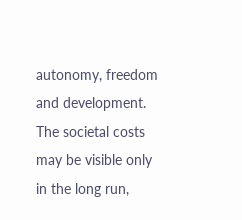autonomy, freedom and development. The societal costs may be visible only in the long run,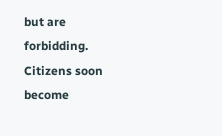but are forbidding. Citizens soon become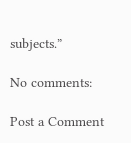subjects.”

No comments:

Post a Comment